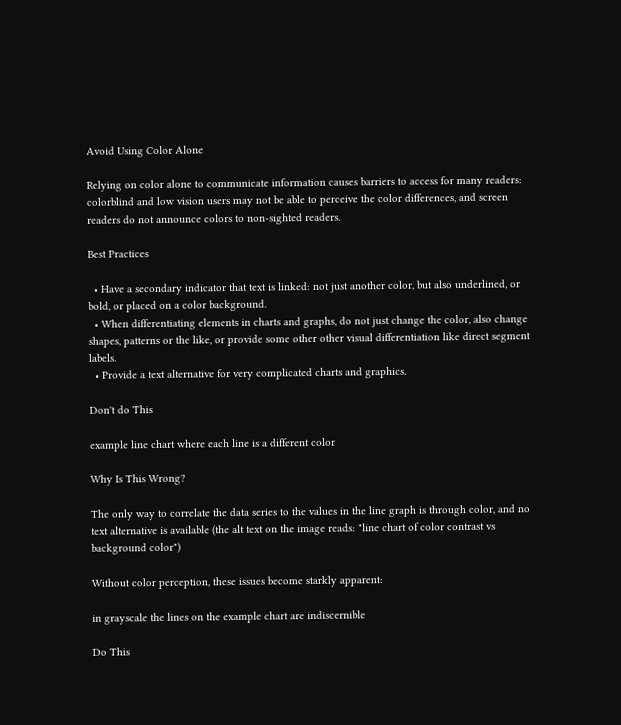Avoid Using Color Alone

Relying on color alone to communicate information causes barriers to access for many readers: colorblind and low vision users may not be able to perceive the color differences, and screen readers do not announce colors to non-sighted readers.

Best Practices

  • Have a secondary indicator that text is linked: not just another color, but also underlined, or bold, or placed on a color background.
  • When differentiating elements in charts and graphs, do not just change the color, also change shapes, patterns or the like, or provide some other other visual differentiation like direct segment labels.
  • Provide a text alternative for very complicated charts and graphics.

Don't do This

example line chart where each line is a different color

Why Is This Wrong?

The only way to correlate the data series to the values in the line graph is through color, and no text alternative is available (the alt text on the image reads: "line chart of color contrast vs background color")

Without color perception, these issues become starkly apparent:

in grayscale the lines on the example chart are indiscernible

Do This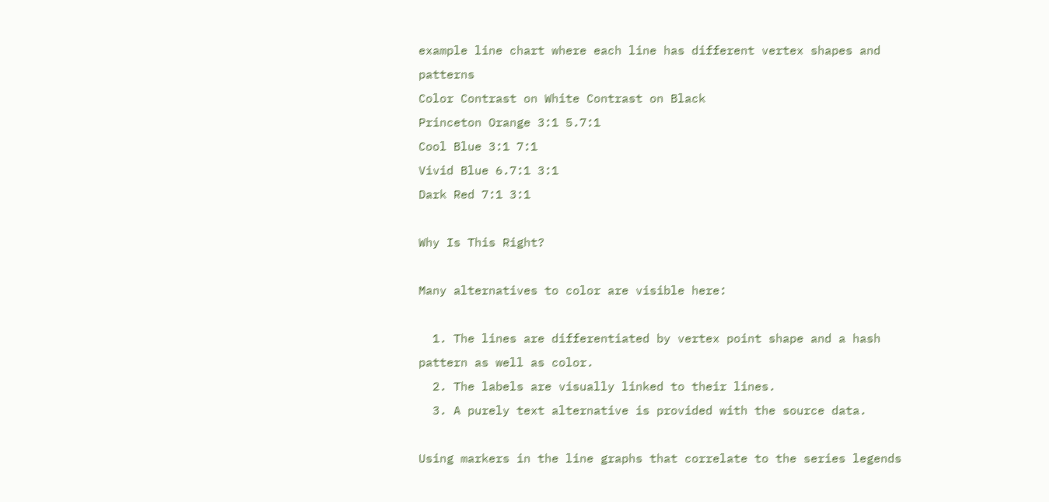example line chart where each line has different vertex shapes and patterns
Color Contrast on White Contrast on Black
Princeton Orange 3:1 5.7:1
Cool Blue 3:1 7:1
Vivid Blue 6.7:1 3:1
Dark Red 7:1 3:1

Why Is This Right?

Many alternatives to color are visible here:

  1. The lines are differentiated by vertex point shape and a hash pattern as well as color.
  2. The labels are visually linked to their lines.
  3. A purely text alternative is provided with the source data.

Using markers in the line graphs that correlate to the series legends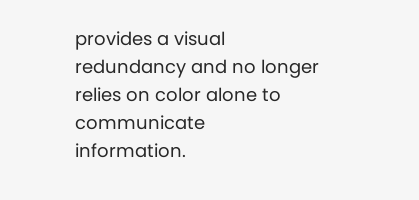provides a visual redundancy and no longer relies on color alone to communicate information.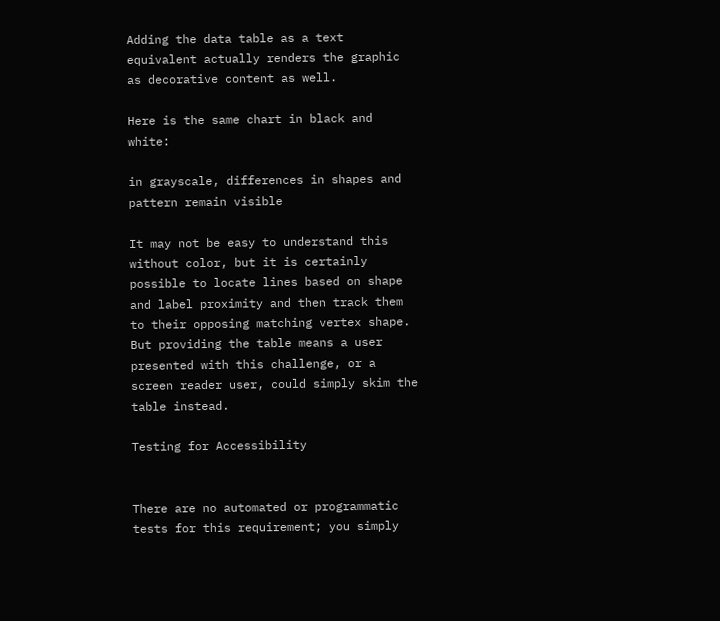Adding the data table as a text equivalent actually renders the graphic as decorative content as well.

Here is the same chart in black and white:

in grayscale, differences in shapes and pattern remain visible

It may not be easy to understand this without color, but it is certainly possible to locate lines based on shape and label proximity and then track them to their opposing matching vertex shape. But providing the table means a user presented with this challenge, or a screen reader user, could simply skim the table instead.

Testing for Accessibility


There are no automated or programmatic tests for this requirement; you simply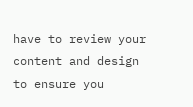have to review your content and design to ensure you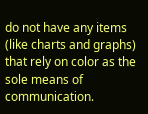do not have any items (like charts and graphs) that rely on color as the sole means of communication.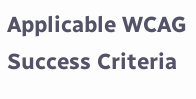Applicable WCAG Success Criteria